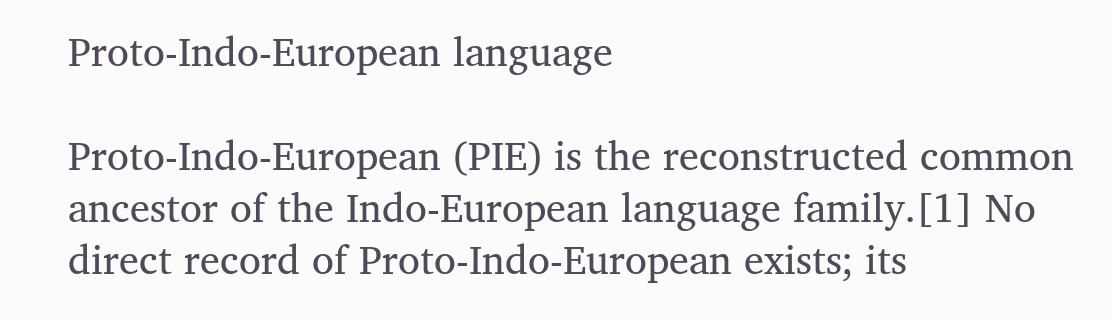Proto-Indo-European language

Proto-Indo-European (PIE) is the reconstructed common ancestor of the Indo-European language family.[1] No direct record of Proto-Indo-European exists; its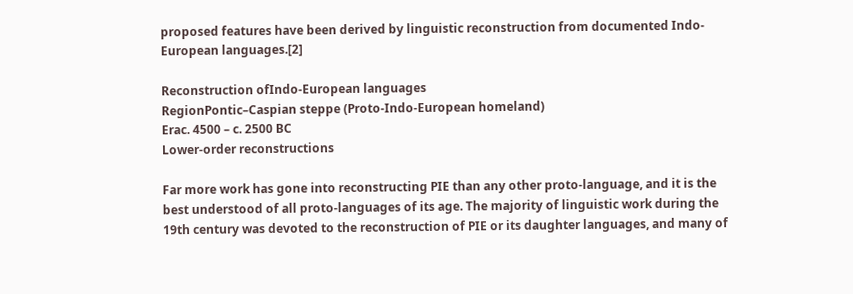proposed features have been derived by linguistic reconstruction from documented Indo-European languages.[2]

Reconstruction ofIndo-European languages
RegionPontic–Caspian steppe (Proto-Indo-European homeland)
Erac. 4500 – c. 2500 BC
Lower-order reconstructions

Far more work has gone into reconstructing PIE than any other proto-language, and it is the best understood of all proto-languages of its age. The majority of linguistic work during the 19th century was devoted to the reconstruction of PIE or its daughter languages, and many of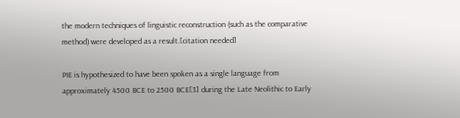the modern techniques of linguistic reconstruction (such as the comparative method) were developed as a result.[citation needed]

PIE is hypothesized to have been spoken as a single language from approximately 4500 BCE to 2500 BCE[3] during the Late Neolithic to Early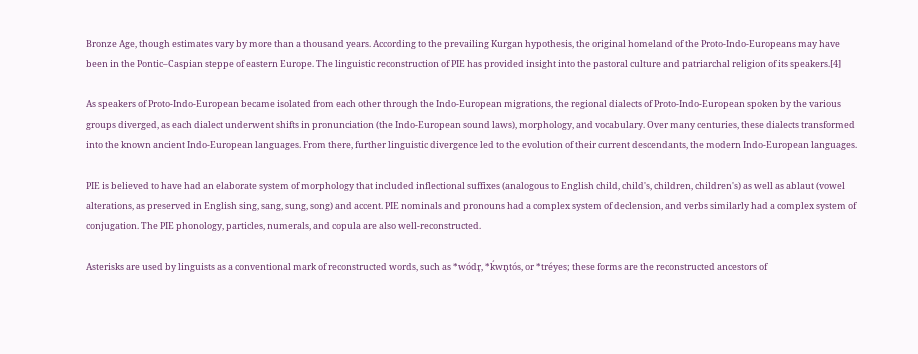Bronze Age, though estimates vary by more than a thousand years. According to the prevailing Kurgan hypothesis, the original homeland of the Proto-Indo-Europeans may have been in the Pontic–Caspian steppe of eastern Europe. The linguistic reconstruction of PIE has provided insight into the pastoral culture and patriarchal religion of its speakers.[4]

As speakers of Proto-Indo-European became isolated from each other through the Indo-European migrations, the regional dialects of Proto-Indo-European spoken by the various groups diverged, as each dialect underwent shifts in pronunciation (the Indo-European sound laws), morphology, and vocabulary. Over many centuries, these dialects transformed into the known ancient Indo-European languages. From there, further linguistic divergence led to the evolution of their current descendants, the modern Indo-European languages.

PIE is believed to have had an elaborate system of morphology that included inflectional suffixes (analogous to English child, child's, children, children's) as well as ablaut (vowel alterations, as preserved in English sing, sang, sung, song) and accent. PIE nominals and pronouns had a complex system of declension, and verbs similarly had a complex system of conjugation. The PIE phonology, particles, numerals, and copula are also well-reconstructed.

Asterisks are used by linguists as a conventional mark of reconstructed words, such as *wódr̥, *ḱwn̥tós, or *tréyes; these forms are the reconstructed ancestors of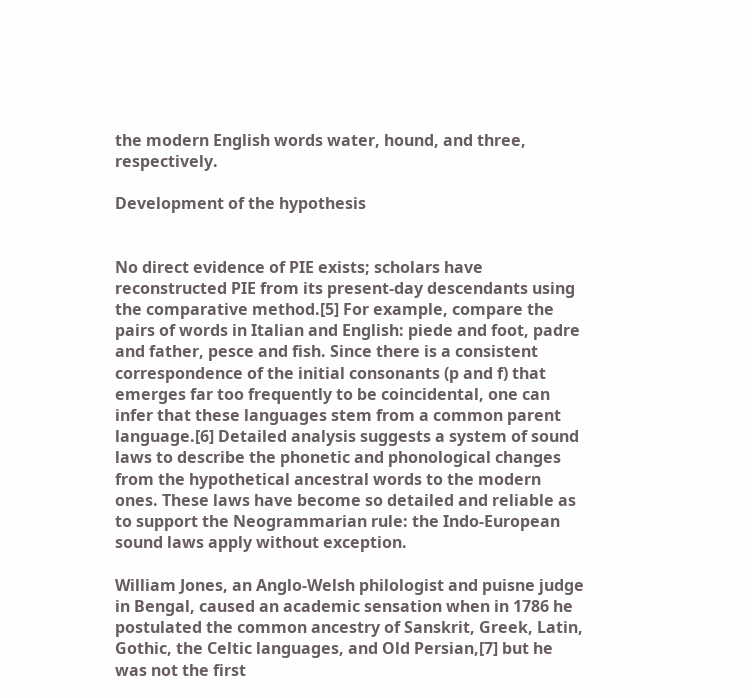the modern English words water, hound, and three, respectively.

Development of the hypothesis


No direct evidence of PIE exists; scholars have reconstructed PIE from its present-day descendants using the comparative method.[5] For example, compare the pairs of words in Italian and English: piede and foot, padre and father, pesce and fish. Since there is a consistent correspondence of the initial consonants (p and f) that emerges far too frequently to be coincidental, one can infer that these languages stem from a common parent language.[6] Detailed analysis suggests a system of sound laws to describe the phonetic and phonological changes from the hypothetical ancestral words to the modern ones. These laws have become so detailed and reliable as to support the Neogrammarian rule: the Indo-European sound laws apply without exception.

William Jones, an Anglo-Welsh philologist and puisne judge in Bengal, caused an academic sensation when in 1786 he postulated the common ancestry of Sanskrit, Greek, Latin, Gothic, the Celtic languages, and Old Persian,[7] but he was not the first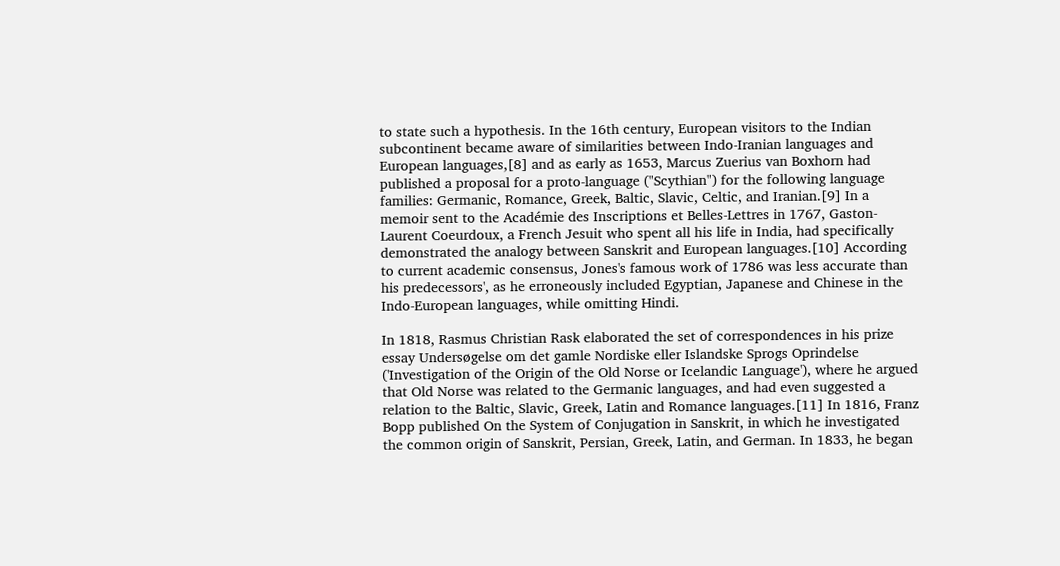to state such a hypothesis. In the 16th century, European visitors to the Indian subcontinent became aware of similarities between Indo-Iranian languages and European languages,[8] and as early as 1653, Marcus Zuerius van Boxhorn had published a proposal for a proto-language ("Scythian") for the following language families: Germanic, Romance, Greek, Baltic, Slavic, Celtic, and Iranian.[9] In a memoir sent to the Académie des Inscriptions et Belles-Lettres in 1767, Gaston-Laurent Coeurdoux, a French Jesuit who spent all his life in India, had specifically demonstrated the analogy between Sanskrit and European languages.[10] According to current academic consensus, Jones's famous work of 1786 was less accurate than his predecessors', as he erroneously included Egyptian, Japanese and Chinese in the Indo-European languages, while omitting Hindi.

In 1818, Rasmus Christian Rask elaborated the set of correspondences in his prize essay Undersøgelse om det gamle Nordiske eller Islandske Sprogs Oprindelse ('Investigation of the Origin of the Old Norse or Icelandic Language'), where he argued that Old Norse was related to the Germanic languages, and had even suggested a relation to the Baltic, Slavic, Greek, Latin and Romance languages.[11] In 1816, Franz Bopp published On the System of Conjugation in Sanskrit, in which he investigated the common origin of Sanskrit, Persian, Greek, Latin, and German. In 1833, he began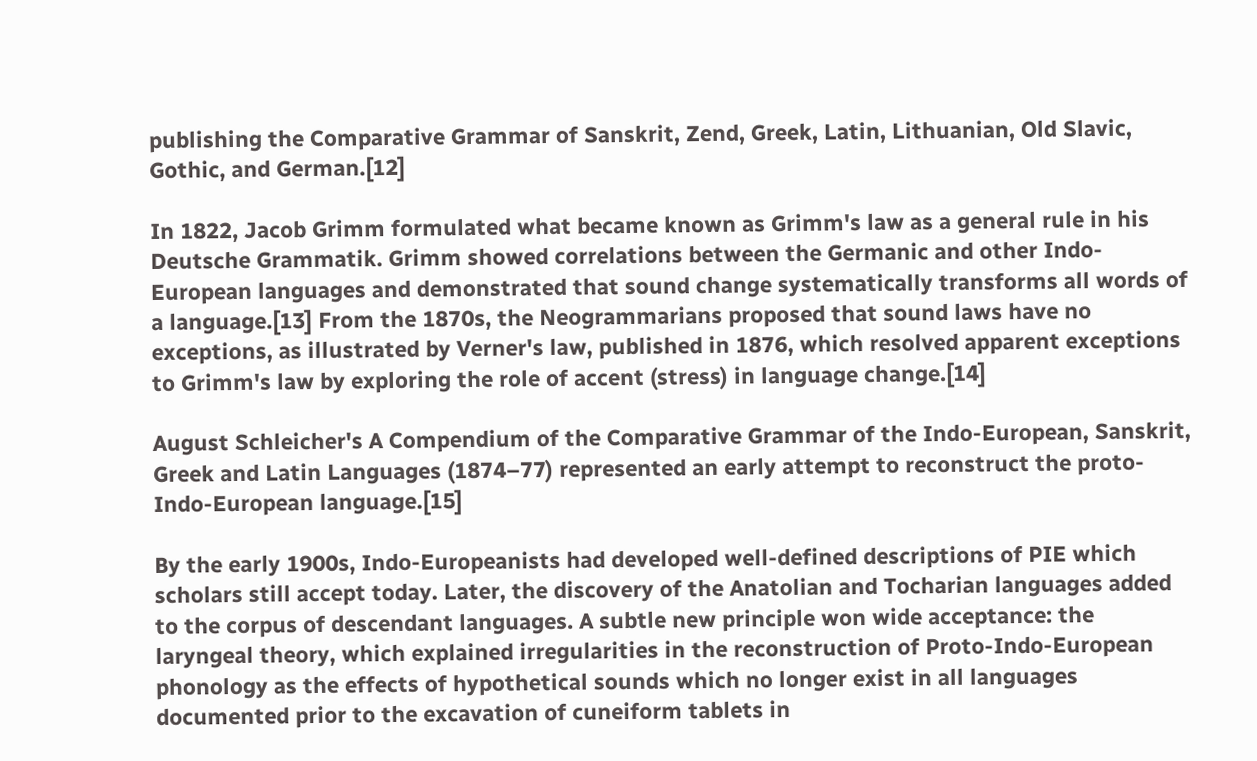publishing the Comparative Grammar of Sanskrit, Zend, Greek, Latin, Lithuanian, Old Slavic, Gothic, and German.[12]

In 1822, Jacob Grimm formulated what became known as Grimm's law as a general rule in his Deutsche Grammatik. Grimm showed correlations between the Germanic and other Indo-European languages and demonstrated that sound change systematically transforms all words of a language.[13] From the 1870s, the Neogrammarians proposed that sound laws have no exceptions, as illustrated by Verner's law, published in 1876, which resolved apparent exceptions to Grimm's law by exploring the role of accent (stress) in language change.[14]

August Schleicher's A Compendium of the Comparative Grammar of the Indo-European, Sanskrit, Greek and Latin Languages (1874–77) represented an early attempt to reconstruct the proto-Indo-European language.[15]

By the early 1900s, Indo-Europeanists had developed well-defined descriptions of PIE which scholars still accept today. Later, the discovery of the Anatolian and Tocharian languages added to the corpus of descendant languages. A subtle new principle won wide acceptance: the laryngeal theory, which explained irregularities in the reconstruction of Proto-Indo-European phonology as the effects of hypothetical sounds which no longer exist in all languages documented prior to the excavation of cuneiform tablets in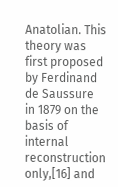Anatolian. This theory was first proposed by Ferdinand de Saussure in 1879 on the basis of internal reconstruction only,[16] and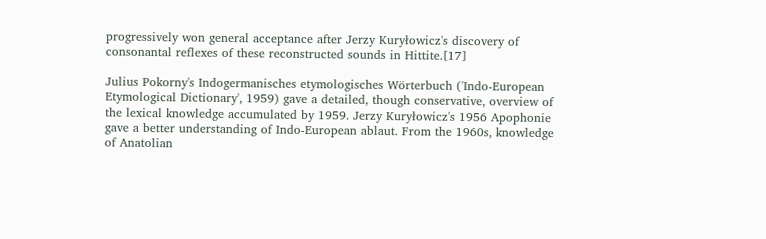progressively won general acceptance after Jerzy Kuryłowicz's discovery of consonantal reflexes of these reconstructed sounds in Hittite.[17]

Julius Pokorny's Indogermanisches etymologisches Wörterbuch ('Indo-European Etymological Dictionary', 1959) gave a detailed, though conservative, overview of the lexical knowledge accumulated by 1959. Jerzy Kuryłowicz's 1956 Apophonie gave a better understanding of Indo-European ablaut. From the 1960s, knowledge of Anatolian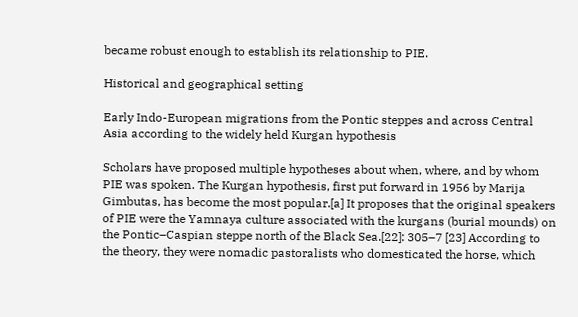became robust enough to establish its relationship to PIE.

Historical and geographical setting

Early Indo-European migrations from the Pontic steppes and across Central Asia according to the widely held Kurgan hypothesis

Scholars have proposed multiple hypotheses about when, where, and by whom PIE was spoken. The Kurgan hypothesis, first put forward in 1956 by Marija Gimbutas, has become the most popular.[a] It proposes that the original speakers of PIE were the Yamnaya culture associated with the kurgans (burial mounds) on the Pontic–Caspian steppe north of the Black Sea.[22]: 305–7 [23] According to the theory, they were nomadic pastoralists who domesticated the horse, which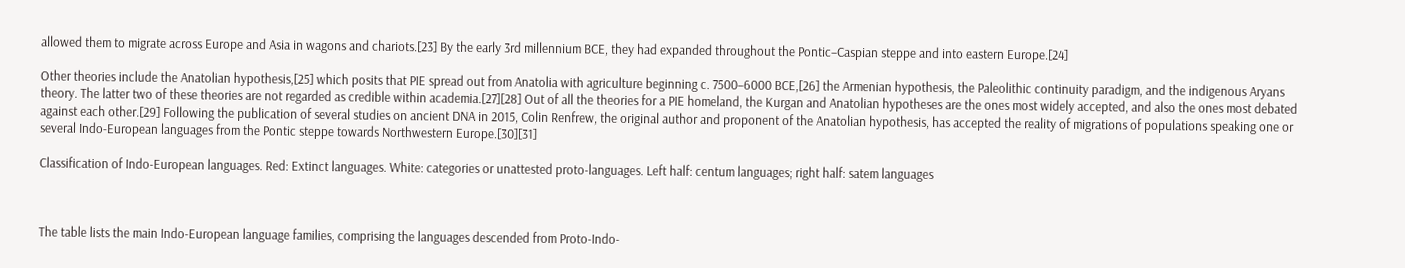allowed them to migrate across Europe and Asia in wagons and chariots.[23] By the early 3rd millennium BCE, they had expanded throughout the Pontic–Caspian steppe and into eastern Europe.[24]

Other theories include the Anatolian hypothesis,[25] which posits that PIE spread out from Anatolia with agriculture beginning c. 7500–6000 BCE,[26] the Armenian hypothesis, the Paleolithic continuity paradigm, and the indigenous Aryans theory. The latter two of these theories are not regarded as credible within academia.[27][28] Out of all the theories for a PIE homeland, the Kurgan and Anatolian hypotheses are the ones most widely accepted, and also the ones most debated against each other.[29] Following the publication of several studies on ancient DNA in 2015, Colin Renfrew, the original author and proponent of the Anatolian hypothesis, has accepted the reality of migrations of populations speaking one or several Indo-European languages from the Pontic steppe towards Northwestern Europe.[30][31]

Classification of Indo-European languages. Red: Extinct languages. White: categories or unattested proto-languages. Left half: centum languages; right half: satem languages



The table lists the main Indo-European language families, comprising the languages descended from Proto-Indo-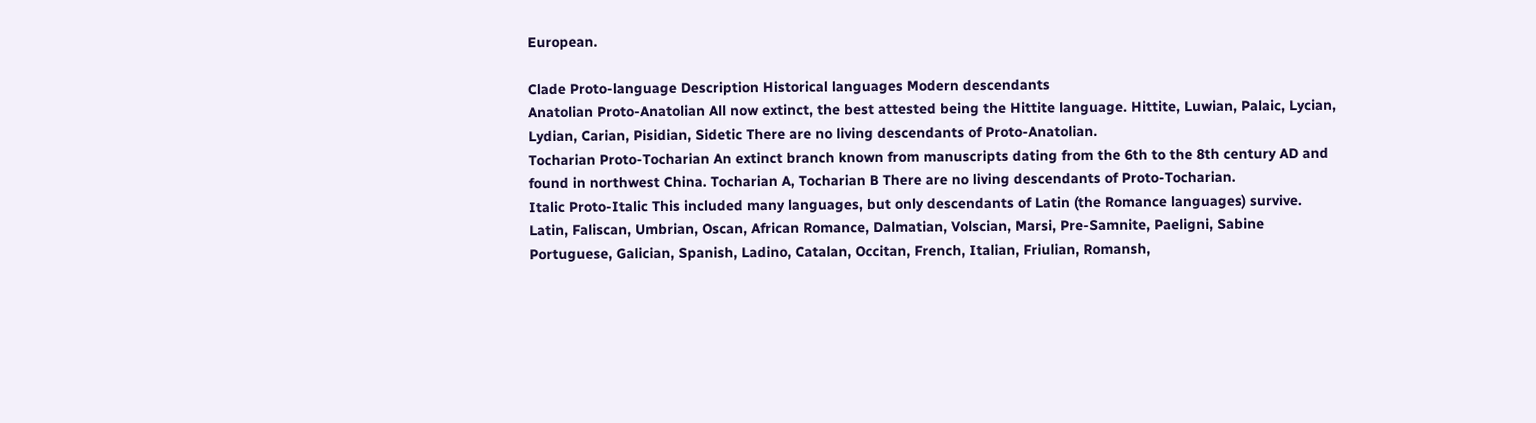European.

Clade Proto-language Description Historical languages Modern descendants
Anatolian Proto-Anatolian All now extinct, the best attested being the Hittite language. Hittite, Luwian, Palaic, Lycian, Lydian, Carian, Pisidian, Sidetic There are no living descendants of Proto-Anatolian.
Tocharian Proto-Tocharian An extinct branch known from manuscripts dating from the 6th to the 8th century AD and found in northwest China. Tocharian A, Tocharian B There are no living descendants of Proto-Tocharian.
Italic Proto-Italic This included many languages, but only descendants of Latin (the Romance languages) survive. Latin, Faliscan, Umbrian, Oscan, African Romance, Dalmatian, Volscian, Marsi, Pre-Samnite, Paeligni, Sabine Portuguese, Galician, Spanish, Ladino, Catalan, Occitan, French, Italian, Friulian, Romansh,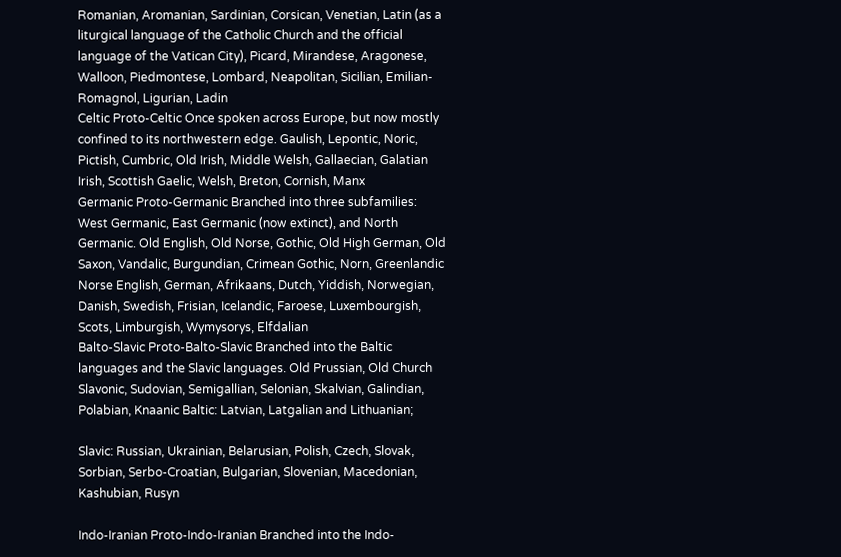Romanian, Aromanian, Sardinian, Corsican, Venetian, Latin (as a liturgical language of the Catholic Church and the official language of the Vatican City), Picard, Mirandese, Aragonese, Walloon, Piedmontese, Lombard, Neapolitan, Sicilian, Emilian-Romagnol, Ligurian, Ladin
Celtic Proto-Celtic Once spoken across Europe, but now mostly confined to its northwestern edge. Gaulish, Lepontic, Noric, Pictish, Cumbric, Old Irish, Middle Welsh, Gallaecian, Galatian Irish, Scottish Gaelic, Welsh, Breton, Cornish, Manx
Germanic Proto-Germanic Branched into three subfamilies: West Germanic, East Germanic (now extinct), and North Germanic. Old English, Old Norse, Gothic, Old High German, Old Saxon, Vandalic, Burgundian, Crimean Gothic, Norn, Greenlandic Norse English, German, Afrikaans, Dutch, Yiddish, Norwegian, Danish, Swedish, Frisian, Icelandic, Faroese, Luxembourgish, Scots, Limburgish, Wymysorys, Elfdalian
Balto-Slavic Proto-Balto-Slavic Branched into the Baltic languages and the Slavic languages. Old Prussian, Old Church Slavonic, Sudovian, Semigallian, Selonian, Skalvian, Galindian, Polabian, Knaanic Baltic: Latvian, Latgalian and Lithuanian;

Slavic: Russian, Ukrainian, Belarusian, Polish, Czech, Slovak, Sorbian, Serbo-Croatian, Bulgarian, Slovenian, Macedonian, Kashubian, Rusyn

Indo-Iranian Proto-Indo-Iranian Branched into the Indo-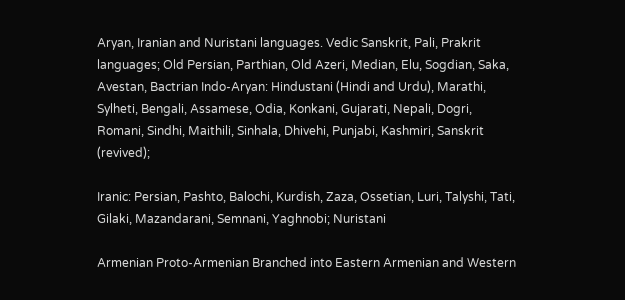Aryan, Iranian and Nuristani languages. Vedic Sanskrit, Pali, Prakrit languages; Old Persian, Parthian, Old Azeri, Median, Elu, Sogdian, Saka, Avestan, Bactrian Indo-Aryan: Hindustani (Hindi and Urdu), Marathi, Sylheti, Bengali, Assamese, Odia, Konkani, Gujarati, Nepali, Dogri, Romani, Sindhi, Maithili, Sinhala, Dhivehi, Punjabi, Kashmiri, Sanskrit (revived);

Iranic: Persian, Pashto, Balochi, Kurdish, Zaza, Ossetian, Luri, Talyshi, Tati, Gilaki, Mazandarani, Semnani, Yaghnobi; Nuristani

Armenian Proto-Armenian Branched into Eastern Armenian and Western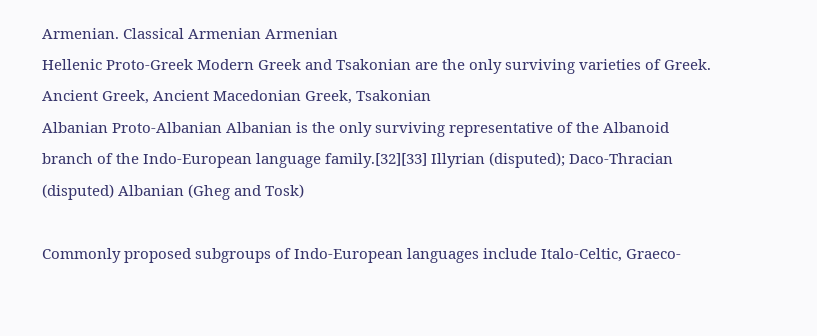Armenian. Classical Armenian Armenian
Hellenic Proto-Greek Modern Greek and Tsakonian are the only surviving varieties of Greek. Ancient Greek, Ancient Macedonian Greek, Tsakonian
Albanian Proto-Albanian Albanian is the only surviving representative of the Albanoid branch of the Indo-European language family.[32][33] Illyrian (disputed); Daco-Thracian (disputed) Albanian (Gheg and Tosk)

Commonly proposed subgroups of Indo-European languages include Italo-Celtic, Graeco-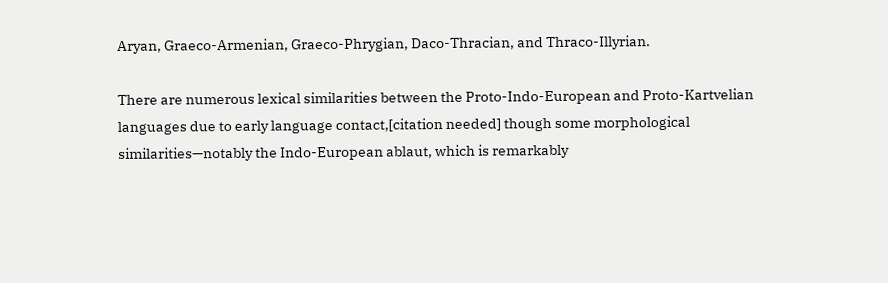Aryan, Graeco-Armenian, Graeco-Phrygian, Daco-Thracian, and Thraco-Illyrian.

There are numerous lexical similarities between the Proto-Indo-European and Proto-Kartvelian languages due to early language contact,[citation needed] though some morphological similarities—notably the Indo-European ablaut, which is remarkably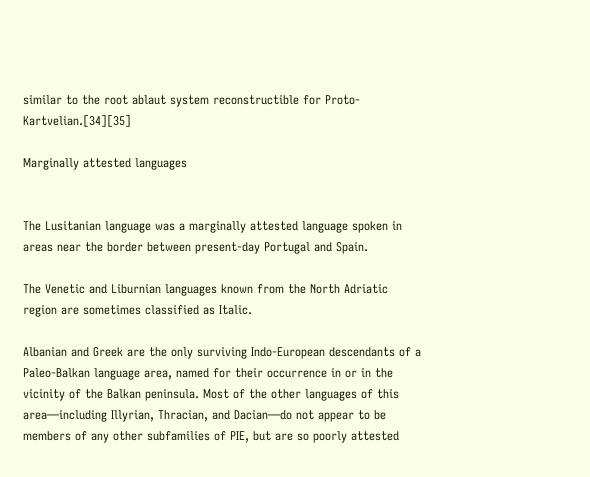similar to the root ablaut system reconstructible for Proto-Kartvelian.[34][35]

Marginally attested languages


The Lusitanian language was a marginally attested language spoken in areas near the border between present-day Portugal and Spain.

The Venetic and Liburnian languages known from the North Adriatic region are sometimes classified as Italic.

Albanian and Greek are the only surviving Indo-European descendants of a Paleo-Balkan language area, named for their occurrence in or in the vicinity of the Balkan peninsula. Most of the other languages of this area—including Illyrian, Thracian, and Dacian—do not appear to be members of any other subfamilies of PIE, but are so poorly attested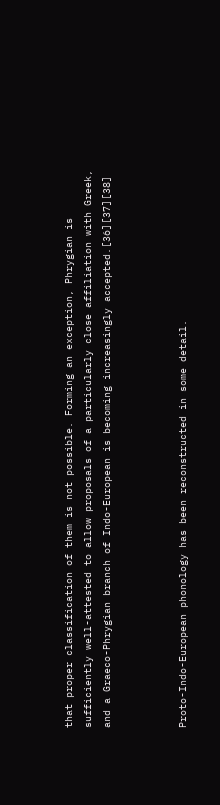that proper classification of them is not possible. Forming an exception, Phrygian is sufficiently well-attested to allow proposals of a particularly close affiliation with Greek, and a Graeco-Phrygian branch of Indo-European is becoming increasingly accepted.[36][37][38]



Proto-Indo-European phonology has been reconstructed in some detail.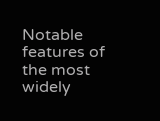Notable features of the most widely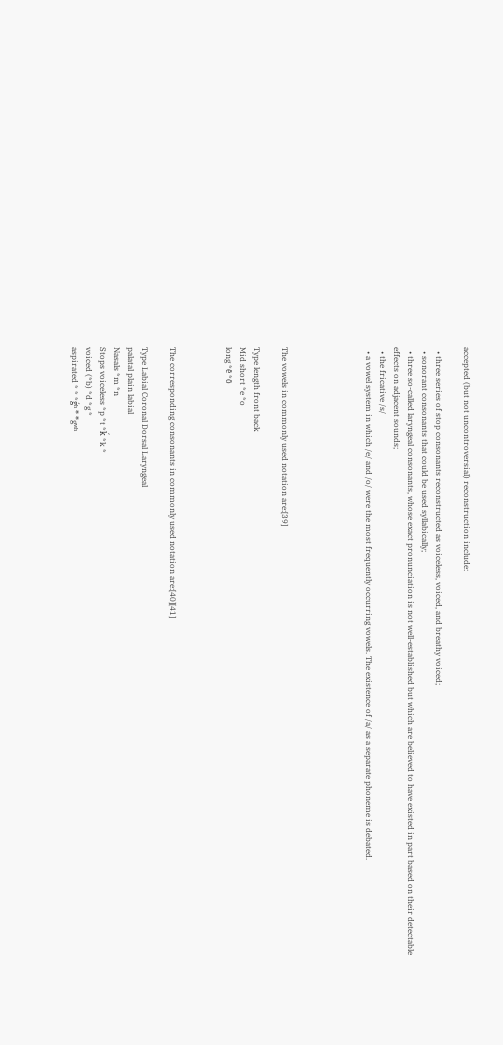accepted (but not uncontroversial) reconstruction include:

  • three series of stop consonants reconstructed as voiceless, voiced, and breathy voiced;
  • sonorant consonants that could be used syllabically;
  • three so-called laryngeal consonants, whose exact pronunciation is not well-established but which are believed to have existed in part based on their detectable effects on adjacent sounds;
  • the fricative /s/
  • a vowel system in which /e/ and /o/ were the most frequently occurring vowels. The existence of /a/ as a separate phoneme is debated.





The vowels in commonly used notation are:[39]

Type length front back
Mid short *e *o
long *ē *ō



The corresponding consonants in commonly used notation are:[40][41]

Type Labial Coronal Dorsal Laryngeal
palatal plain labial
Nasals *m *n
Stops voiceless *p *t *ḱ *k *
voiced (*b) *d *g *
aspirated * * *ǵʰ * *gʷʰ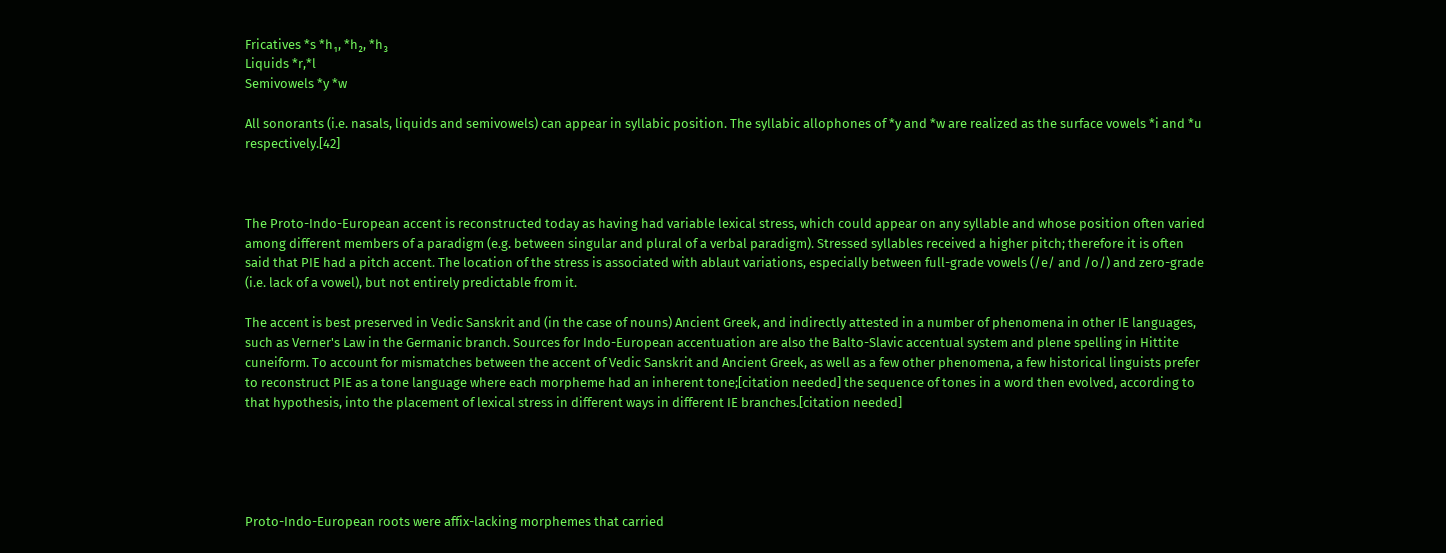Fricatives *s *h₁, *h₂, *h₃
Liquids *r,*l
Semivowels *y *w

All sonorants (i.e. nasals, liquids and semivowels) can appear in syllabic position. The syllabic allophones of *y and *w are realized as the surface vowels *i and *u respectively.[42]



The Proto-Indo-European accent is reconstructed today as having had variable lexical stress, which could appear on any syllable and whose position often varied among different members of a paradigm (e.g. between singular and plural of a verbal paradigm). Stressed syllables received a higher pitch; therefore it is often said that PIE had a pitch accent. The location of the stress is associated with ablaut variations, especially between full-grade vowels (/e/ and /o/) and zero-grade (i.e. lack of a vowel), but not entirely predictable from it.

The accent is best preserved in Vedic Sanskrit and (in the case of nouns) Ancient Greek, and indirectly attested in a number of phenomena in other IE languages, such as Verner's Law in the Germanic branch. Sources for Indo-European accentuation are also the Balto-Slavic accentual system and plene spelling in Hittite cuneiform. To account for mismatches between the accent of Vedic Sanskrit and Ancient Greek, as well as a few other phenomena, a few historical linguists prefer to reconstruct PIE as a tone language where each morpheme had an inherent tone;[citation needed] the sequence of tones in a word then evolved, according to that hypothesis, into the placement of lexical stress in different ways in different IE branches.[citation needed]





Proto-Indo-European roots were affix-lacking morphemes that carried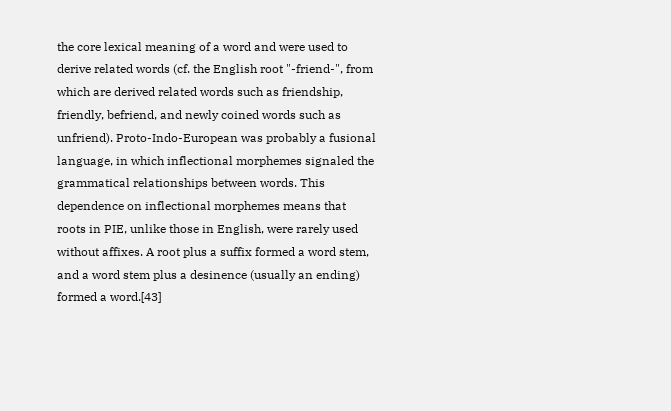the core lexical meaning of a word and were used to derive related words (cf. the English root "-friend-", from which are derived related words such as friendship, friendly, befriend, and newly coined words such as unfriend). Proto-Indo-European was probably a fusional language, in which inflectional morphemes signaled the grammatical relationships between words. This dependence on inflectional morphemes means that roots in PIE, unlike those in English, were rarely used without affixes. A root plus a suffix formed a word stem, and a word stem plus a desinence (usually an ending) formed a word.[43]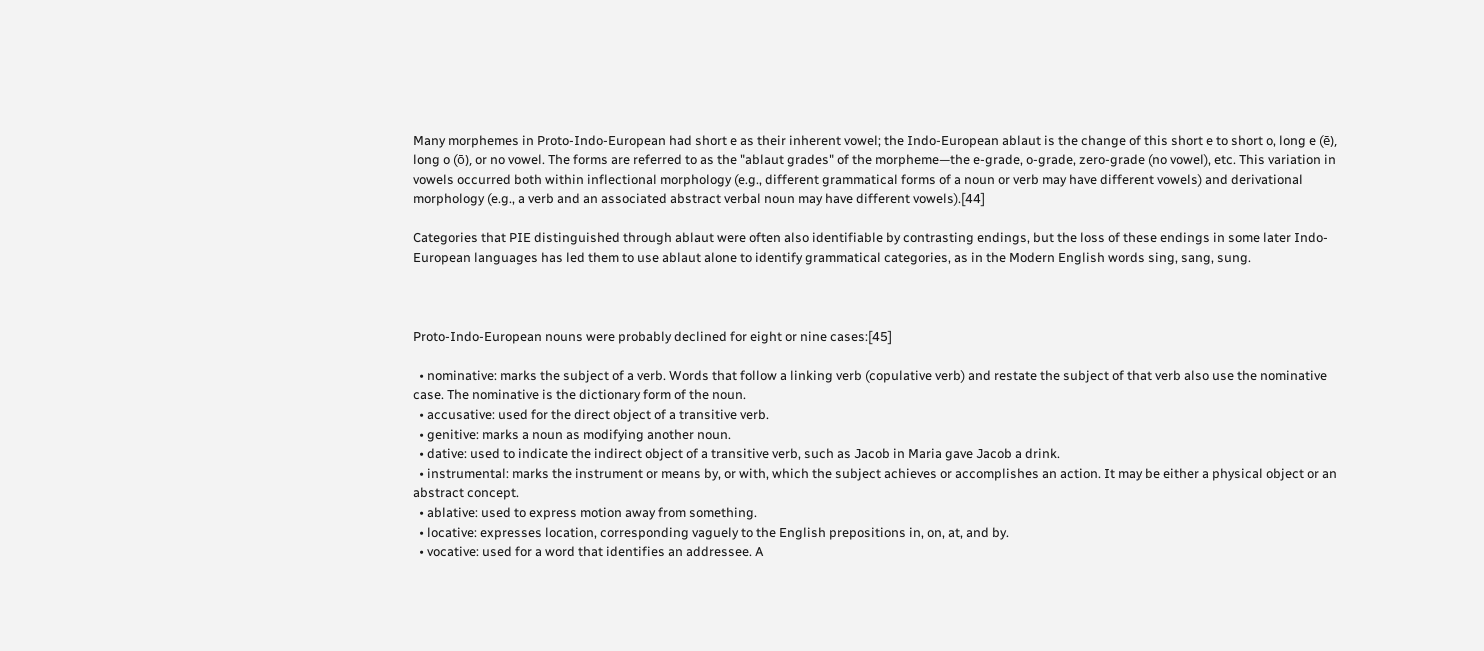Many morphemes in Proto-Indo-European had short e as their inherent vowel; the Indo-European ablaut is the change of this short e to short o, long e (ē), long o (ō), or no vowel. The forms are referred to as the "ablaut grades" of the morpheme—the e-grade, o-grade, zero-grade (no vowel), etc. This variation in vowels occurred both within inflectional morphology (e.g., different grammatical forms of a noun or verb may have different vowels) and derivational morphology (e.g., a verb and an associated abstract verbal noun may have different vowels).[44]

Categories that PIE distinguished through ablaut were often also identifiable by contrasting endings, but the loss of these endings in some later Indo-European languages has led them to use ablaut alone to identify grammatical categories, as in the Modern English words sing, sang, sung.



Proto-Indo-European nouns were probably declined for eight or nine cases:[45]

  • nominative: marks the subject of a verb. Words that follow a linking verb (copulative verb) and restate the subject of that verb also use the nominative case. The nominative is the dictionary form of the noun.
  • accusative: used for the direct object of a transitive verb.
  • genitive: marks a noun as modifying another noun.
  • dative: used to indicate the indirect object of a transitive verb, such as Jacob in Maria gave Jacob a drink.
  • instrumental: marks the instrument or means by, or with, which the subject achieves or accomplishes an action. It may be either a physical object or an abstract concept.
  • ablative: used to express motion away from something.
  • locative: expresses location, corresponding vaguely to the English prepositions in, on, at, and by.
  • vocative: used for a word that identifies an addressee. A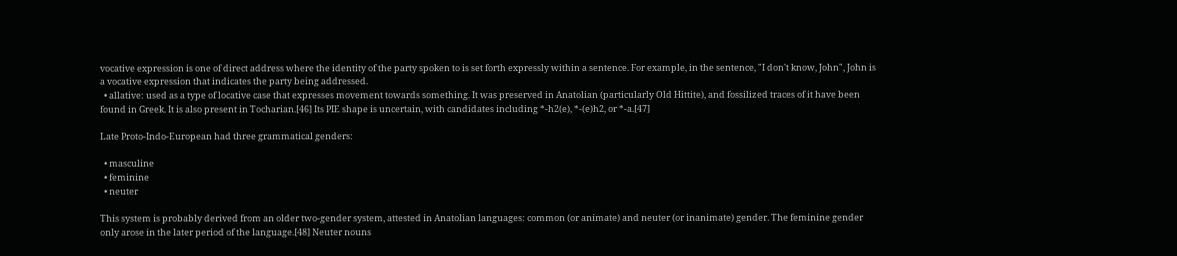vocative expression is one of direct address where the identity of the party spoken to is set forth expressly within a sentence. For example, in the sentence, "I don't know, John", John is a vocative expression that indicates the party being addressed.
  • allative: used as a type of locative case that expresses movement towards something. It was preserved in Anatolian (particularly Old Hittite), and fossilized traces of it have been found in Greek. It is also present in Tocharian.[46] Its PIE shape is uncertain, with candidates including *-h2(e), *-(e)h2, or *-a.[47]

Late Proto-Indo-European had three grammatical genders:

  • masculine
  • feminine
  • neuter

This system is probably derived from an older two-gender system, attested in Anatolian languages: common (or animate) and neuter (or inanimate) gender. The feminine gender only arose in the later period of the language.[48] Neuter nouns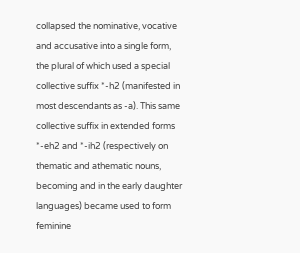collapsed the nominative, vocative and accusative into a single form, the plural of which used a special collective suffix *-h2 (manifested in most descendants as -a). This same collective suffix in extended forms *-eh2 and *-ih2 (respectively on thematic and athematic nouns, becoming and in the early daughter languages) became used to form feminine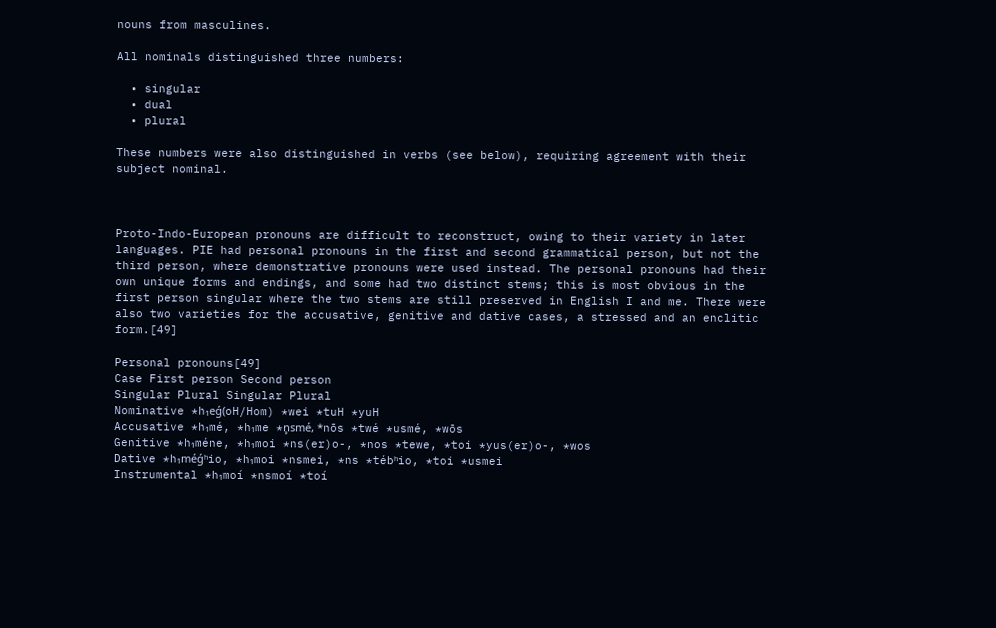nouns from masculines.

All nominals distinguished three numbers:

  • singular
  • dual
  • plural

These numbers were also distinguished in verbs (see below), requiring agreement with their subject nominal.



Proto-Indo-European pronouns are difficult to reconstruct, owing to their variety in later languages. PIE had personal pronouns in the first and second grammatical person, but not the third person, where demonstrative pronouns were used instead. The personal pronouns had their own unique forms and endings, and some had two distinct stems; this is most obvious in the first person singular where the two stems are still preserved in English I and me. There were also two varieties for the accusative, genitive and dative cases, a stressed and an enclitic form.[49]

Personal pronouns[49]
Case First person Second person
Singular Plural Singular Plural
Nominative *h₁eǵ(oH/Hom) *wei *tuH *yuH
Accusative *h₁mé, *h₁me *n̥smé, *nōs *twé *usmé, *wōs
Genitive *h₁méne, *h₁moi *ns(er)o-, *nos *tewe, *toi *yus(er)o-, *wos
Dative *h₁méǵʰio, *h₁moi *nsmei, *ns *tébʰio, *toi *usmei
Instrumental *h₁moí *nsmoí *toí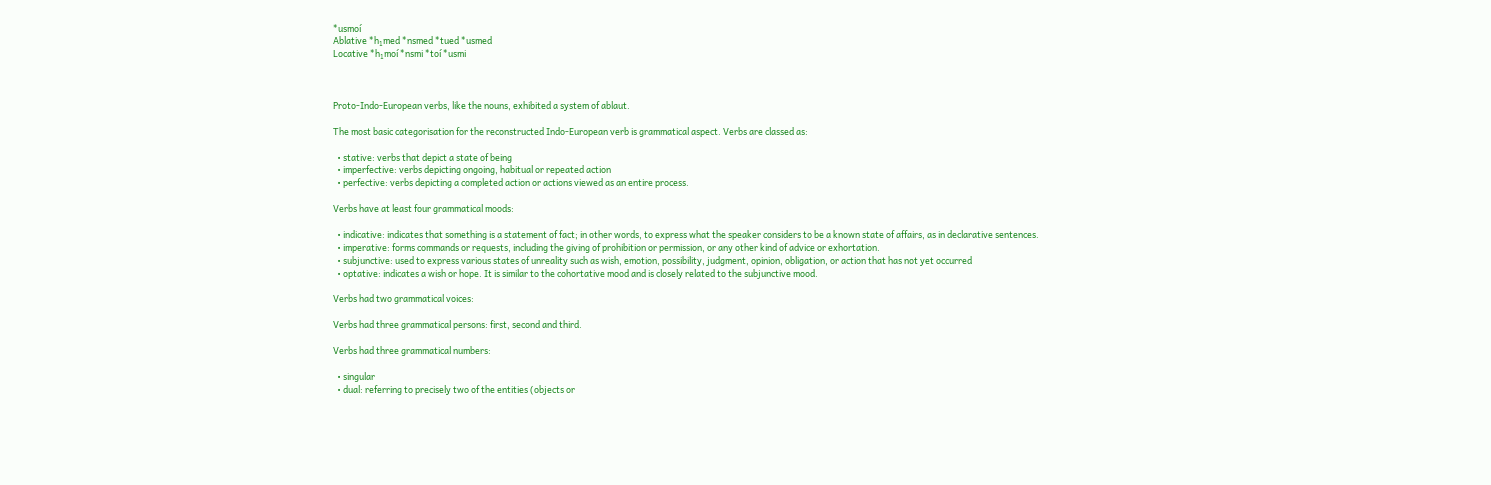*usmoí
Ablative *h₁med *nsmed *tued *usmed
Locative *h₁moí *nsmi *toí *usmi



Proto-Indo-European verbs, like the nouns, exhibited a system of ablaut.

The most basic categorisation for the reconstructed Indo-European verb is grammatical aspect. Verbs are classed as:

  • stative: verbs that depict a state of being
  • imperfective: verbs depicting ongoing, habitual or repeated action
  • perfective: verbs depicting a completed action or actions viewed as an entire process.

Verbs have at least four grammatical moods:

  • indicative: indicates that something is a statement of fact; in other words, to express what the speaker considers to be a known state of affairs, as in declarative sentences.
  • imperative: forms commands or requests, including the giving of prohibition or permission, or any other kind of advice or exhortation.
  • subjunctive: used to express various states of unreality such as wish, emotion, possibility, judgment, opinion, obligation, or action that has not yet occurred
  • optative: indicates a wish or hope. It is similar to the cohortative mood and is closely related to the subjunctive mood.

Verbs had two grammatical voices:

Verbs had three grammatical persons: first, second and third.

Verbs had three grammatical numbers:

  • singular
  • dual: referring to precisely two of the entities (objects or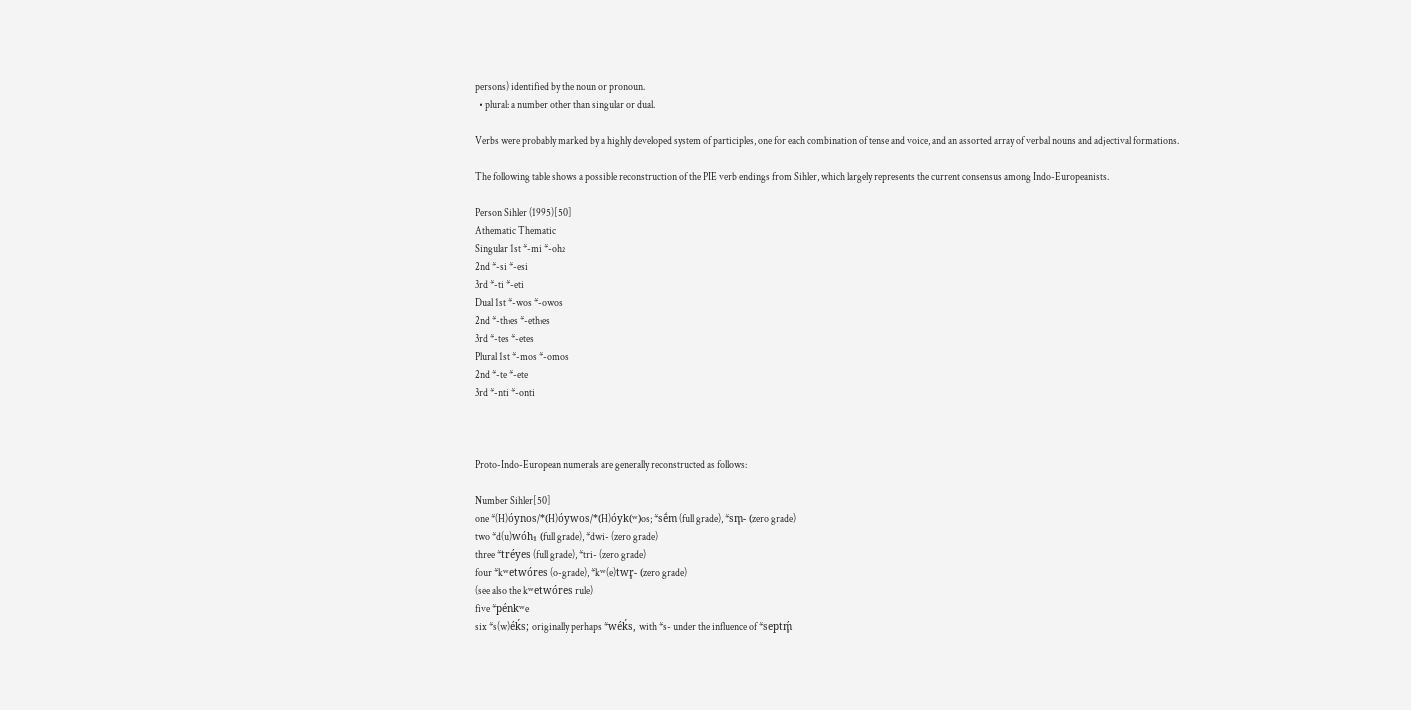persons) identified by the noun or pronoun.
  • plural: a number other than singular or dual.

Verbs were probably marked by a highly developed system of participles, one for each combination of tense and voice, and an assorted array of verbal nouns and adjectival formations.

The following table shows a possible reconstruction of the PIE verb endings from Sihler, which largely represents the current consensus among Indo-Europeanists.

Person Sihler (1995)[50]
Athematic Thematic
Singular 1st *-mi *-oh₂
2nd *-si *-esi
3rd *-ti *-eti
Dual 1st *-wos *-owos
2nd *-th₁es *-eth₁es
3rd *-tes *-etes
Plural 1st *-mos *-omos
2nd *-te *-ete
3rd *-nti *-onti



Proto-Indo-European numerals are generally reconstructed as follows:

Number Sihler[50]
one *(H)óynos/*(H)óywos/*(H)óyk(ʷ)os; *sḗm (full grade), *sm̥- (zero grade)
two *d(u)wóh₁ (full grade), *dwi- (zero grade)
three *tréyes (full grade), *tri- (zero grade)
four *kʷetwóres (o-grade), *kʷ(e)twr̥- (zero grade)
(see also the kʷetwóres rule)
five *pénkʷe
six *s(w)éḱs; originally perhaps *wéḱs, with *s- under the influence of *septḿ̥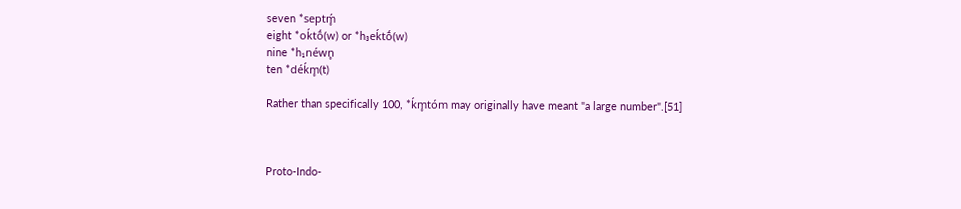seven *septḿ̥
eight *oḱtṓ(w) or *h₃eḱtṓ(w)
nine *h₁néwn̥
ten *déḱm̥(t)

Rather than specifically 100, *ḱm̥tóm may originally have meant "a large number".[51]



Proto-Indo-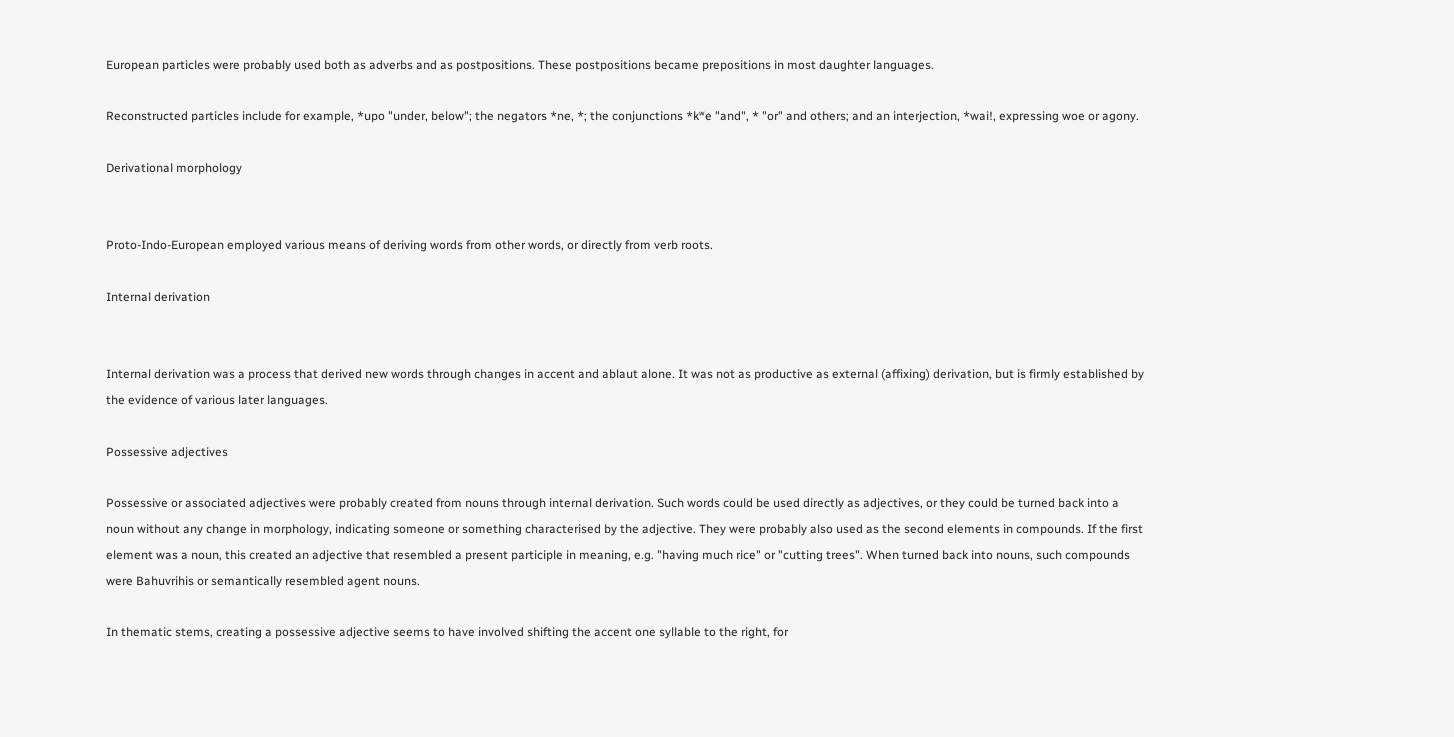European particles were probably used both as adverbs and as postpositions. These postpositions became prepositions in most daughter languages.

Reconstructed particles include for example, *upo "under, below"; the negators *ne, *; the conjunctions *kʷe "and", * "or" and others; and an interjection, *wai!, expressing woe or agony.

Derivational morphology


Proto-Indo-European employed various means of deriving words from other words, or directly from verb roots.

Internal derivation


Internal derivation was a process that derived new words through changes in accent and ablaut alone. It was not as productive as external (affixing) derivation, but is firmly established by the evidence of various later languages.

Possessive adjectives

Possessive or associated adjectives were probably created from nouns through internal derivation. Such words could be used directly as adjectives, or they could be turned back into a noun without any change in morphology, indicating someone or something characterised by the adjective. They were probably also used as the second elements in compounds. If the first element was a noun, this created an adjective that resembled a present participle in meaning, e.g. "having much rice" or "cutting trees". When turned back into nouns, such compounds were Bahuvrihis or semantically resembled agent nouns.

In thematic stems, creating a possessive adjective seems to have involved shifting the accent one syllable to the right, for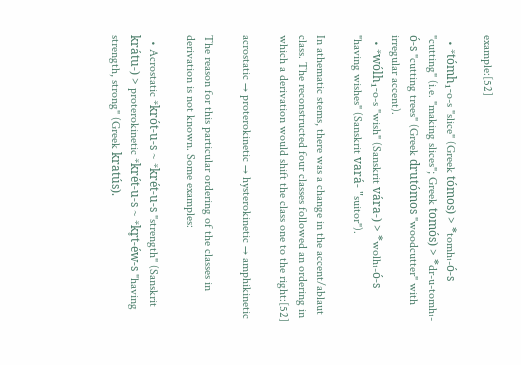example:[52]

  • *tómh₁-o-s "slice" (Greek tómos) > *tomh₁-ó-s "cutting" (i.e. "making slices"; Greek tomós) > *dr-u-tomh₁-ó-s "cutting trees" (Greek drutómos "woodcutter" with irregular accent).
  • *wólh₁-o-s "wish" (Sanskrit vára-) > *wolh₁-ó-s "having wishes" (Sanskrit vará- "suitor").

In athematic stems, there was a change in the accent/ablaut class. The reconstructed four classes followed an ordering in which a derivation would shift the class one to the right:[52]

acrostatic → proterokinetic → hysterokinetic → amphikinetic

The reason for this particular ordering of the classes in derivation is not known. Some examples:

  • Acrostatic *krót-u-s ~ *krét-u-s "strength" (Sanskrit krátu-) > proterokinetic *krét-u-s ~ *kr̥t-éw-s "having strength, strong" (Greek kratús).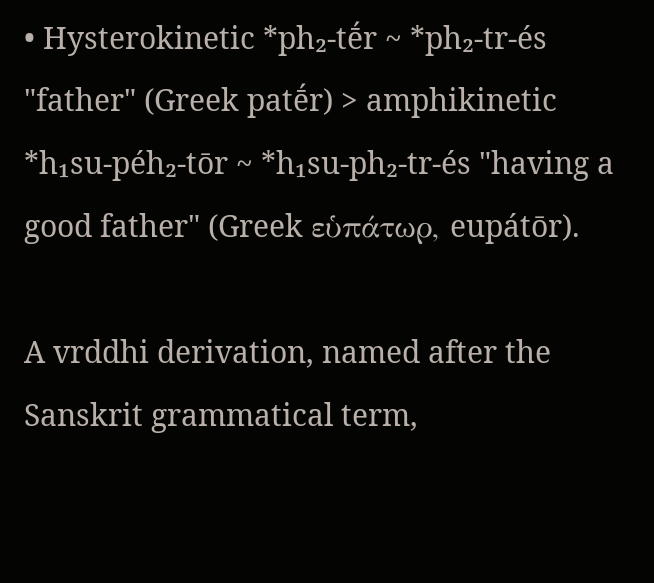• Hysterokinetic *ph₂-tḗr ~ *ph₂-tr-és "father" (Greek patḗr) > amphikinetic *h₁su-péh₂-tōr ~ *h₁su-ph₂-tr-és "having a good father" (Greek εὑπάτωρ, eupátōr).

A vrddhi derivation, named after the Sanskrit grammatical term,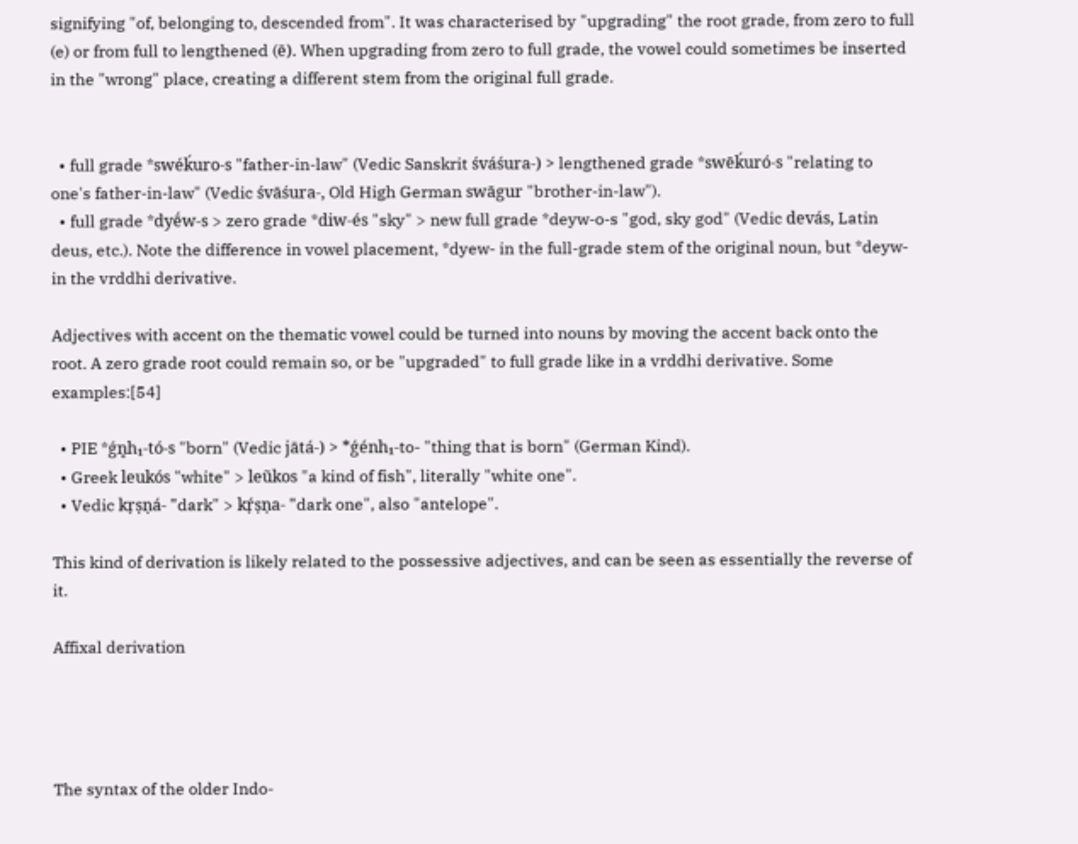signifying "of, belonging to, descended from". It was characterised by "upgrading" the root grade, from zero to full (e) or from full to lengthened (ē). When upgrading from zero to full grade, the vowel could sometimes be inserted in the "wrong" place, creating a different stem from the original full grade.


  • full grade *swéḱuro-s "father-in-law" (Vedic Sanskrit śváśura-) > lengthened grade *swēḱuró-s "relating to one's father-in-law" (Vedic śvāśura-, Old High German swāgur "brother-in-law").
  • full grade *dyḗw-s > zero grade *diw-és "sky" > new full grade *deyw-o-s "god, sky god" (Vedic devás, Latin deus, etc.). Note the difference in vowel placement, *dyew- in the full-grade stem of the original noun, but *deyw- in the vrddhi derivative.

Adjectives with accent on the thematic vowel could be turned into nouns by moving the accent back onto the root. A zero grade root could remain so, or be "upgraded" to full grade like in a vrddhi derivative. Some examples:[54]

  • PIE *ǵn̥h₁-tó-s "born" (Vedic jātá-) > *ǵénh₁-to- "thing that is born" (German Kind).
  • Greek leukós "white" > leũkos "a kind of fish", literally "white one".
  • Vedic kṛṣṇá- "dark" > kṛ́ṣṇa- "dark one", also "antelope".

This kind of derivation is likely related to the possessive adjectives, and can be seen as essentially the reverse of it.

Affixal derivation




The syntax of the older Indo-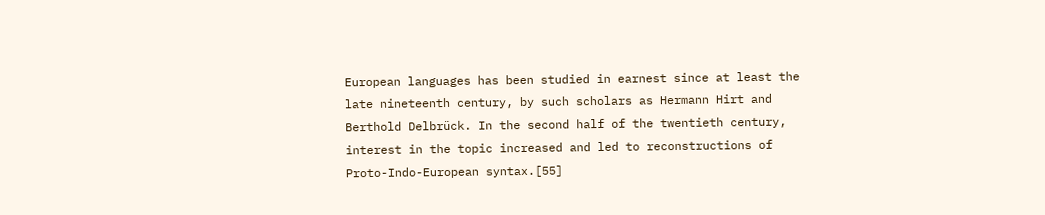European languages has been studied in earnest since at least the late nineteenth century, by such scholars as Hermann Hirt and Berthold Delbrück. In the second half of the twentieth century, interest in the topic increased and led to reconstructions of Proto-Indo-European syntax.[55]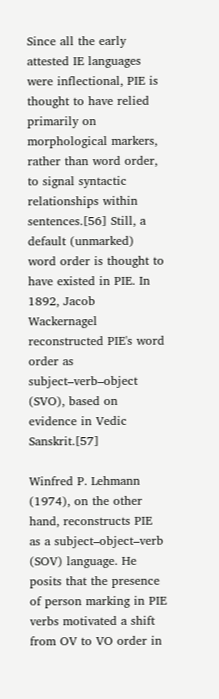Since all the early attested IE languages were inflectional, PIE is thought to have relied primarily on morphological markers, rather than word order, to signal syntactic relationships within sentences.[56] Still, a default (unmarked) word order is thought to have existed in PIE. In 1892, Jacob Wackernagel reconstructed PIE's word order as subject–verb–object (SVO), based on evidence in Vedic Sanskrit.[57]

Winfred P. Lehmann (1974), on the other hand, reconstructs PIE as a subject–object–verb (SOV) language. He posits that the presence of person marking in PIE verbs motivated a shift from OV to VO order in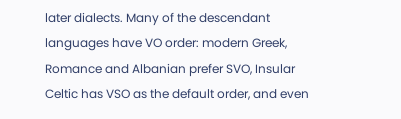later dialects. Many of the descendant languages have VO order: modern Greek, Romance and Albanian prefer SVO, Insular Celtic has VSO as the default order, and even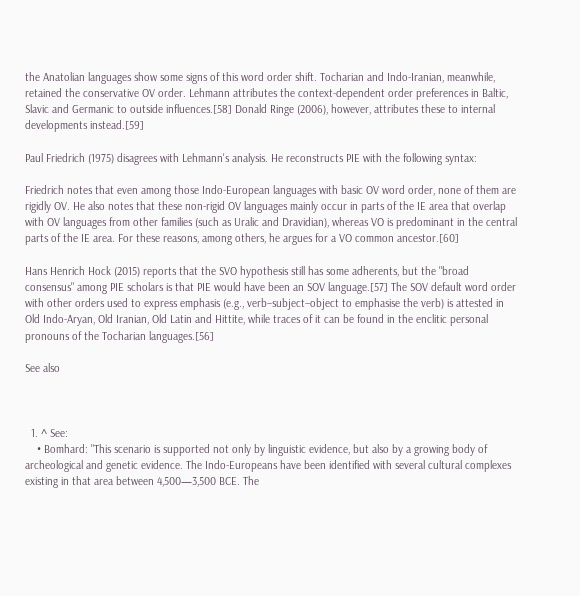the Anatolian languages show some signs of this word order shift. Tocharian and Indo-Iranian, meanwhile, retained the conservative OV order. Lehmann attributes the context-dependent order preferences in Baltic, Slavic and Germanic to outside influences.[58] Donald Ringe (2006), however, attributes these to internal developments instead.[59]

Paul Friedrich (1975) disagrees with Lehmann's analysis. He reconstructs PIE with the following syntax:

Friedrich notes that even among those Indo-European languages with basic OV word order, none of them are rigidly OV. He also notes that these non-rigid OV languages mainly occur in parts of the IE area that overlap with OV languages from other families (such as Uralic and Dravidian), whereas VO is predominant in the central parts of the IE area. For these reasons, among others, he argues for a VO common ancestor.[60]

Hans Henrich Hock (2015) reports that the SVO hypothesis still has some adherents, but the "broad consensus" among PIE scholars is that PIE would have been an SOV language.[57] The SOV default word order with other orders used to express emphasis (e.g., verb–subject–object to emphasise the verb) is attested in Old Indo-Aryan, Old Iranian, Old Latin and Hittite, while traces of it can be found in the enclitic personal pronouns of the Tocharian languages.[56]

See also



  1. ^ See:
    • Bomhard: "This scenario is supported not only by linguistic evidence, but also by a growing body of archeological and genetic evidence. The Indo-Europeans have been identified with several cultural complexes existing in that area between 4,500—3,500 BCE. The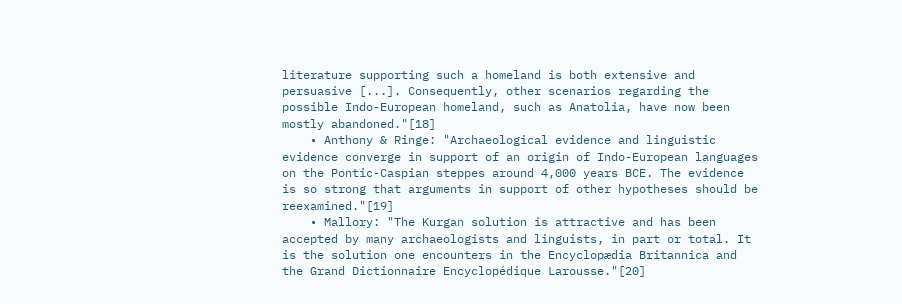literature supporting such a homeland is both extensive and persuasive [...]. Consequently, other scenarios regarding the possible Indo-European homeland, such as Anatolia, have now been mostly abandoned."[18]
    • Anthony & Ringe: "Archaeological evidence and linguistic evidence converge in support of an origin of Indo-European languages on the Pontic-Caspian steppes around 4,000 years BCE. The evidence is so strong that arguments in support of other hypotheses should be reexamined."[19]
    • Mallory: "The Kurgan solution is attractive and has been accepted by many archaeologists and linguists, in part or total. It is the solution one encounters in the Encyclopædia Britannica and the Grand Dictionnaire Encyclopédique Larousse."[20]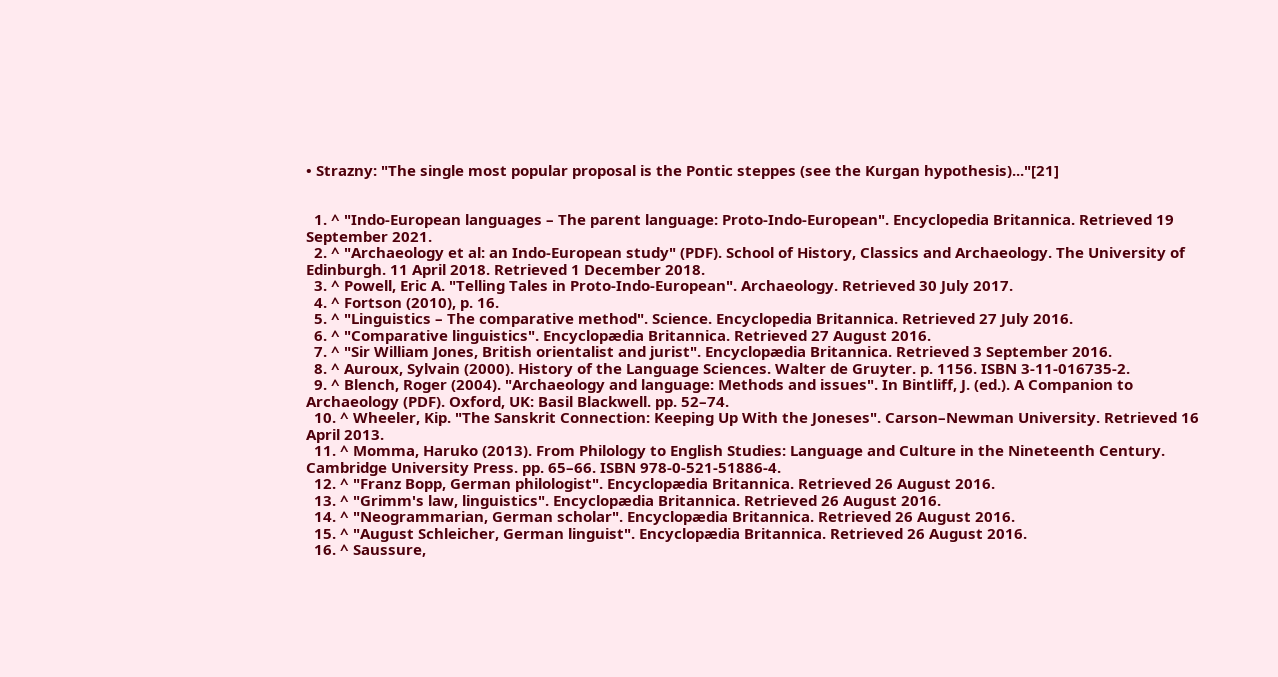• Strazny: "The single most popular proposal is the Pontic steppes (see the Kurgan hypothesis)..."[21]


  1. ^ "Indo-European languages – The parent language: Proto-Indo-European". Encyclopedia Britannica. Retrieved 19 September 2021.
  2. ^ "Archaeology et al: an Indo-European study" (PDF). School of History, Classics and Archaeology. The University of Edinburgh. 11 April 2018. Retrieved 1 December 2018.
  3. ^ Powell, Eric A. "Telling Tales in Proto-Indo-European". Archaeology. Retrieved 30 July 2017.
  4. ^ Fortson (2010), p. 16.
  5. ^ "Linguistics – The comparative method". Science. Encyclopedia Britannica. Retrieved 27 July 2016.
  6. ^ "Comparative linguistics". Encyclopædia Britannica. Retrieved 27 August 2016.
  7. ^ "Sir William Jones, British orientalist and jurist". Encyclopædia Britannica. Retrieved 3 September 2016.
  8. ^ Auroux, Sylvain (2000). History of the Language Sciences. Walter de Gruyter. p. 1156. ISBN 3-11-016735-2.
  9. ^ Blench, Roger (2004). "Archaeology and language: Methods and issues". In Bintliff, J. (ed.). A Companion to Archaeology (PDF). Oxford, UK: Basil Blackwell. pp. 52–74.
  10. ^ Wheeler, Kip. "The Sanskrit Connection: Keeping Up With the Joneses". Carson–Newman University. Retrieved 16 April 2013.
  11. ^ Momma, Haruko (2013). From Philology to English Studies: Language and Culture in the Nineteenth Century. Cambridge University Press. pp. 65–66. ISBN 978-0-521-51886-4.
  12. ^ "Franz Bopp, German philologist". Encyclopædia Britannica. Retrieved 26 August 2016.
  13. ^ "Grimm's law, linguistics". Encyclopædia Britannica. Retrieved 26 August 2016.
  14. ^ "Neogrammarian, German scholar". Encyclopædia Britannica. Retrieved 26 August 2016.
  15. ^ "August Schleicher, German linguist". Encyclopædia Britannica. Retrieved 26 August 2016.
  16. ^ Saussure,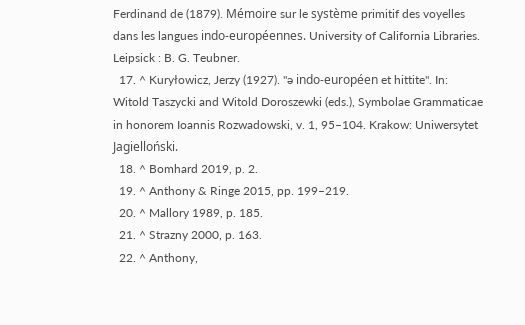Ferdinand de (1879). Mémoire sur le système primitif des voyelles dans les langues indo-européennes. University of California Libraries. Leipsick : B. G. Teubner.
  17. ^ Kuryłowicz, Jerzy (1927). "ə indo-européen et hittite". In: Witold Taszycki and Witold Doroszewki (eds.), Symbolae Grammaticae in honorem Ioannis Rozwadowski, v. 1, 95–104. Krakow: Uniwersytet Jagielloński.
  18. ^ Bomhard 2019, p. 2.
  19. ^ Anthony & Ringe 2015, pp. 199–219.
  20. ^ Mallory 1989, p. 185.
  21. ^ Strazny 2000, p. 163.
  22. ^ Anthony,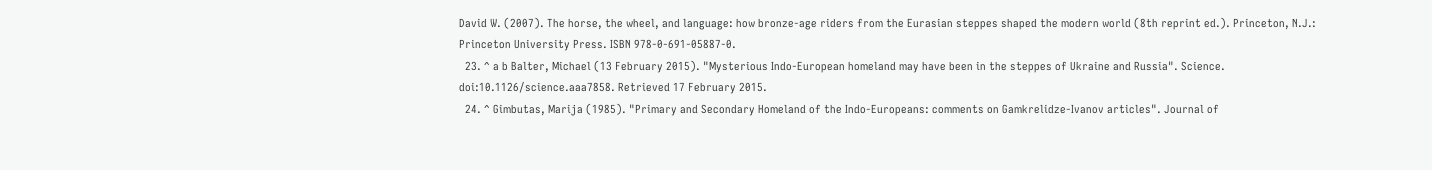David W. (2007). The horse, the wheel, and language: how bronze-age riders from the Eurasian steppes shaped the modern world (8th reprint ed.). Princeton, N.J.: Princeton University Press. ISBN 978-0-691-05887-0.
  23. ^ a b Balter, Michael (13 February 2015). "Mysterious Indo-European homeland may have been in the steppes of Ukraine and Russia". Science. doi:10.1126/science.aaa7858. Retrieved 17 February 2015.
  24. ^ Gimbutas, Marija (1985). "Primary and Secondary Homeland of the Indo-Europeans: comments on Gamkrelidze-Ivanov articles". Journal of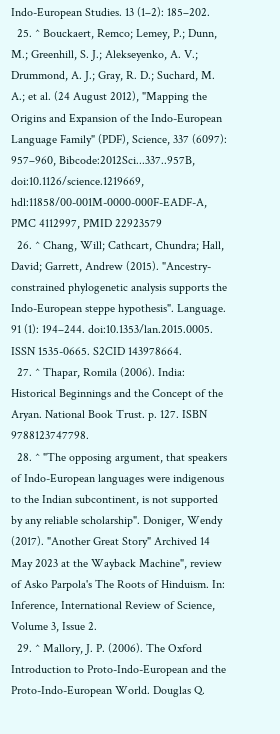Indo-European Studies. 13 (1–2): 185–202.
  25. ^ Bouckaert, Remco; Lemey, P.; Dunn, M.; Greenhill, S. J.; Alekseyenko, A. V.; Drummond, A. J.; Gray, R. D.; Suchard, M. A.; et al. (24 August 2012), "Mapping the Origins and Expansion of the Indo-European Language Family" (PDF), Science, 337 (6097): 957–960, Bibcode:2012Sci...337..957B, doi:10.1126/science.1219669, hdl:11858/00-001M-0000-000F-EADF-A, PMC 4112997, PMID 22923579
  26. ^ Chang, Will; Cathcart, Chundra; Hall, David; Garrett, Andrew (2015). "Ancestry-constrained phylogenetic analysis supports the Indo-European steppe hypothesis". Language. 91 (1): 194–244. doi:10.1353/lan.2015.0005. ISSN 1535-0665. S2CID 143978664.
  27. ^ Thapar, Romila (2006). India: Historical Beginnings and the Concept of the Aryan. National Book Trust. p. 127. ISBN 9788123747798.
  28. ^ "The opposing argument, that speakers of Indo-European languages were indigenous to the Indian subcontinent, is not supported by any reliable scholarship". Doniger, Wendy (2017). "Another Great Story" Archived 14 May 2023 at the Wayback Machine", review of Asko Parpola's The Roots of Hinduism. In: Inference, International Review of Science, Volume 3, Issue 2.
  29. ^ Mallory, J. P. (2006). The Oxford Introduction to Proto-Indo-European and the Proto-Indo-European World. Douglas Q.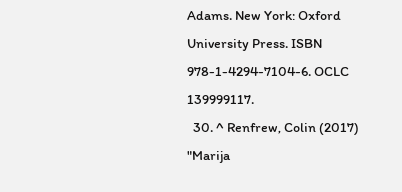Adams. New York: Oxford University Press. ISBN 978-1-4294-7104-6. OCLC 139999117.
  30. ^ Renfrew, Colin (2017) "Marija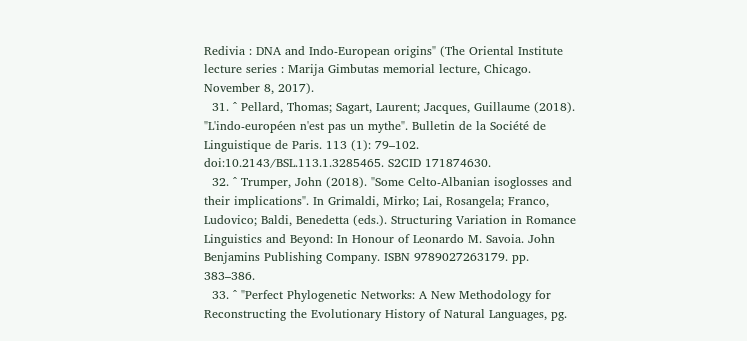Redivia : DNA and Indo-European origins" (The Oriental Institute lecture series : Marija Gimbutas memorial lecture, Chicago. November 8, 2017).
  31. ^ Pellard, Thomas; Sagart, Laurent; Jacques, Guillaume (2018). "L'indo-européen n'est pas un mythe". Bulletin de la Société de Linguistique de Paris. 113 (1): 79–102. doi:10.2143/BSL.113.1.3285465. S2CID 171874630.
  32. ^ Trumper, John (2018). "Some Celto-Albanian isoglosses and their implications". In Grimaldi, Mirko; Lai, Rosangela; Franco, Ludovico; Baldi, Benedetta (eds.). Structuring Variation in Romance Linguistics and Beyond: In Honour of Leonardo M. Savoia. John Benjamins Publishing Company. ISBN 9789027263179. pp. 383–386.
  33. ^ "Perfect Phylogenetic Networks: A New Methodology for Reconstructing the Evolutionary History of Natural Languages, pg.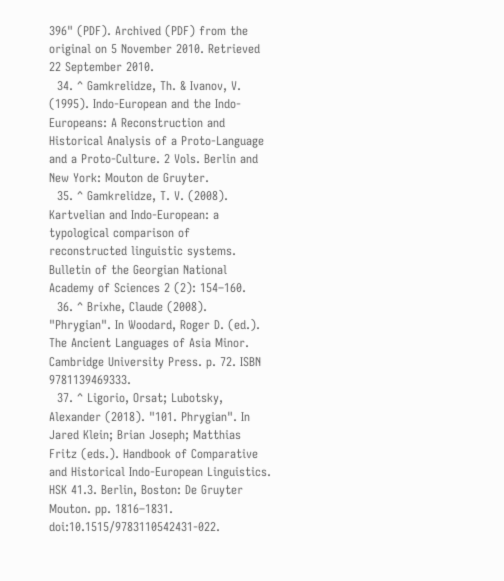396" (PDF). Archived (PDF) from the original on 5 November 2010. Retrieved 22 September 2010.
  34. ^ Gamkrelidze, Th. & Ivanov, V. (1995). Indo-European and the Indo-Europeans: A Reconstruction and Historical Analysis of a Proto-Language and a Proto-Culture. 2 Vols. Berlin and New York: Mouton de Gruyter.
  35. ^ Gamkrelidze, T. V. (2008). Kartvelian and Indo-European: a typological comparison of reconstructed linguistic systems. Bulletin of the Georgian National Academy of Sciences 2 (2): 154–160.
  36. ^ Brixhe, Claude (2008). "Phrygian". In Woodard, Roger D. (ed.). The Ancient Languages of Asia Minor. Cambridge University Press. p. 72. ISBN 9781139469333.
  37. ^ Ligorio, Orsat; Lubotsky, Alexander (2018). "101. Phrygian". In Jared Klein; Brian Joseph; Matthias Fritz (eds.). Handbook of Comparative and Historical Indo-European Linguistics. HSK 41.3. Berlin, Boston: De Gruyter Mouton. pp. 1816–1831. doi:10.1515/9783110542431-022.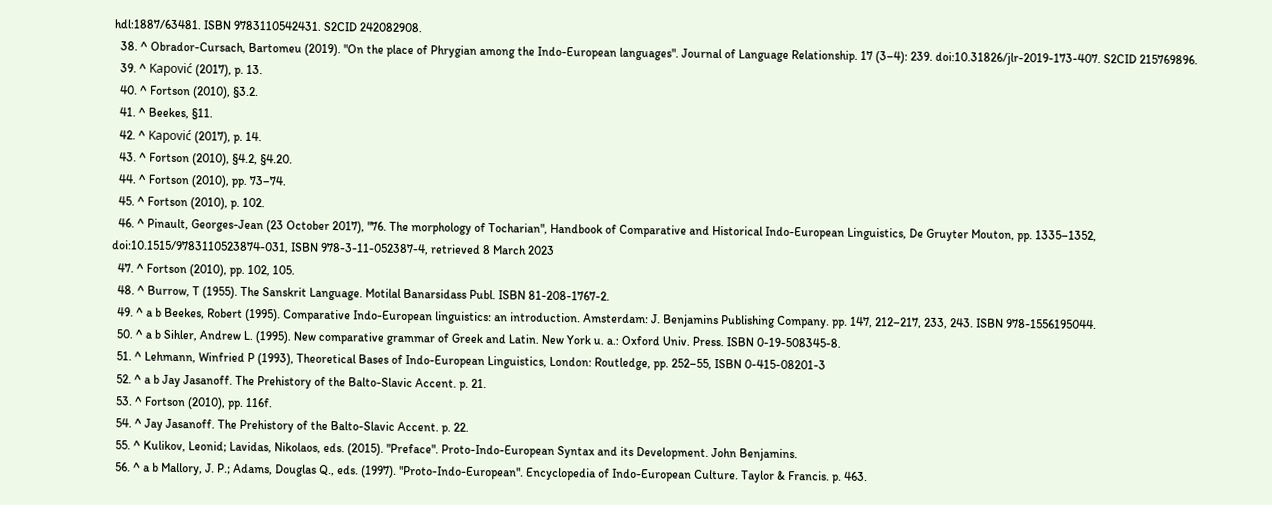hdl:1887/63481. ISBN 9783110542431. S2CID 242082908.
  38. ^ Obrador-Cursach, Bartomeu (2019). "On the place of Phrygian among the Indo-European languages". Journal of Language Relationship. 17 (3–4): 239. doi:10.31826/jlr-2019-173-407. S2CID 215769896.
  39. ^ Kapović (2017), p. 13.
  40. ^ Fortson (2010), §3.2.
  41. ^ Beekes, §11.
  42. ^ Kapović (2017), p. 14.
  43. ^ Fortson (2010), §4.2, §4.20.
  44. ^ Fortson (2010), pp. 73–74.
  45. ^ Fortson (2010), p. 102.
  46. ^ Pinault, Georges-Jean (23 October 2017), "76. The morphology of Tocharian", Handbook of Comparative and Historical Indo-European Linguistics, De Gruyter Mouton, pp. 1335–1352, doi:10.1515/9783110523874-031, ISBN 978-3-11-052387-4, retrieved 8 March 2023
  47. ^ Fortson (2010), pp. 102, 105.
  48. ^ Burrow, T (1955). The Sanskrit Language. Motilal Banarsidass Publ. ISBN 81-208-1767-2.
  49. ^ a b Beekes, Robert (1995). Comparative Indo-European linguistics: an introduction. Amsterdam: J. Benjamins Publishing Company. pp. 147, 212–217, 233, 243. ISBN 978-1556195044.
  50. ^ a b Sihler, Andrew L. (1995). New comparative grammar of Greek and Latin. New York u. a.: Oxford Univ. Press. ISBN 0-19-508345-8.
  51. ^ Lehmann, Winfried P (1993), Theoretical Bases of Indo-European Linguistics, London: Routledge, pp. 252–55, ISBN 0-415-08201-3
  52. ^ a b Jay Jasanoff. The Prehistory of the Balto-Slavic Accent. p. 21.
  53. ^ Fortson (2010), pp. 116f.
  54. ^ Jay Jasanoff. The Prehistory of the Balto-Slavic Accent. p. 22.
  55. ^ Kulikov, Leonid; Lavidas, Nikolaos, eds. (2015). "Preface". Proto-Indo-European Syntax and its Development. John Benjamins.
  56. ^ a b Mallory, J. P.; Adams, Douglas Q., eds. (1997). "Proto-Indo-European". Encyclopedia of Indo-European Culture. Taylor & Francis. p. 463.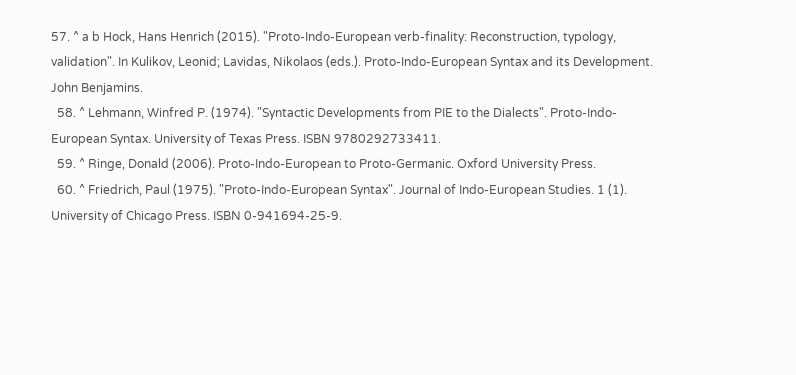57. ^ a b Hock, Hans Henrich (2015). "Proto-Indo-European verb-finality: Reconstruction, typology, validation". In Kulikov, Leonid; Lavidas, Nikolaos (eds.). Proto-Indo-European Syntax and its Development. John Benjamins.
  58. ^ Lehmann, Winfred P. (1974). "Syntactic Developments from PIE to the Dialects". Proto-Indo-European Syntax. University of Texas Press. ISBN 9780292733411.
  59. ^ Ringe, Donald (2006). Proto-Indo-European to Proto-Germanic. Oxford University Press.
  60. ^ Friedrich, Paul (1975). "Proto-Indo-European Syntax". Journal of Indo-European Studies. 1 (1). University of Chicago Press. ISBN 0-941694-25-9.